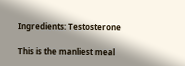Ingredients: Testosterone

This is the manliest meal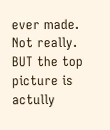ever made. Not really. BUT the top picture is actully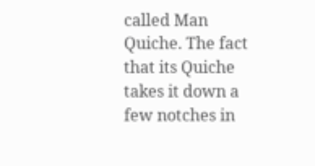called Man Quiche. The fact that its Quiche takes it down a few notches in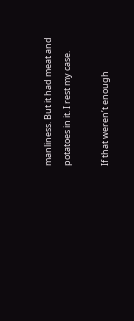manliness. But it had meat and potatoes in it. I rest my case.

If that weren’t enough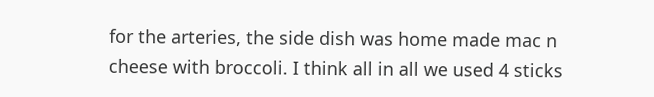for the arteries, the side dish was home made mac n cheese with broccoli. I think all in all we used 4 sticks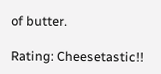of butter.

Rating: Cheesetastic!!